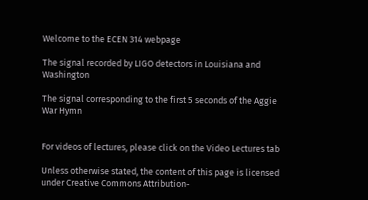Welcome to the ECEN 314 webpage

The signal recorded by LIGO detectors in Louisiana and Washington

The signal corresponding to the first 5 seconds of the Aggie War Hymn


For videos of lectures, please click on the Video Lectures tab

Unless otherwise stated, the content of this page is licensed under Creative Commons Attribution-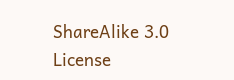ShareAlike 3.0 License